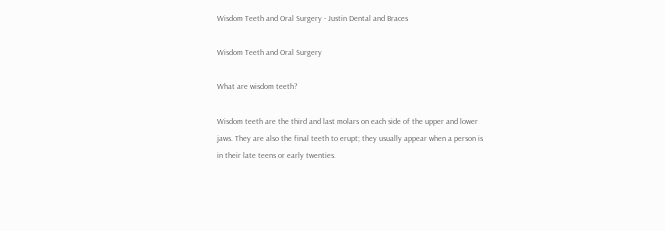Wisdom Teeth and Oral Surgery - Justin Dental and Braces

Wisdom Teeth and Oral Surgery

What are wisdom teeth?

Wisdom teeth are the third and last molars on each side of the upper and lower jaws. They are also the final teeth to erupt; they usually appear when a person is in their late teens or early twenties.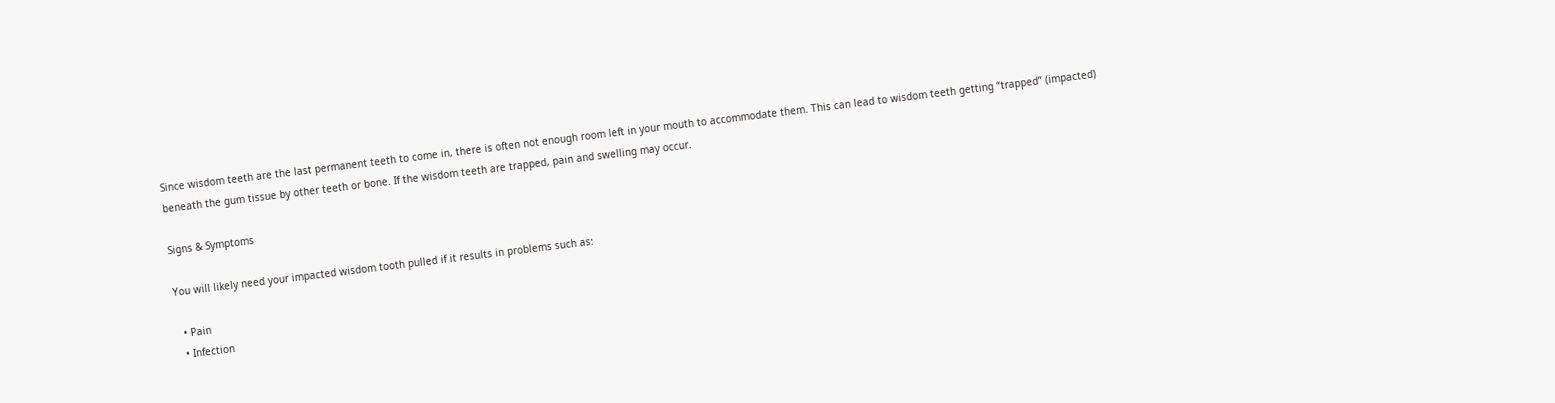Since wisdom teeth are the last permanent teeth to come in, there is often not enough room left in your mouth to accommodate them. This can lead to wisdom teeth getting “trapped” (impacted) beneath the gum tissue by other teeth or bone. If the wisdom teeth are trapped, pain and swelling may occur.

Signs & Symptoms

You will likely need your impacted wisdom tooth pulled if it results in problems such as:

  • Pain
  • Infection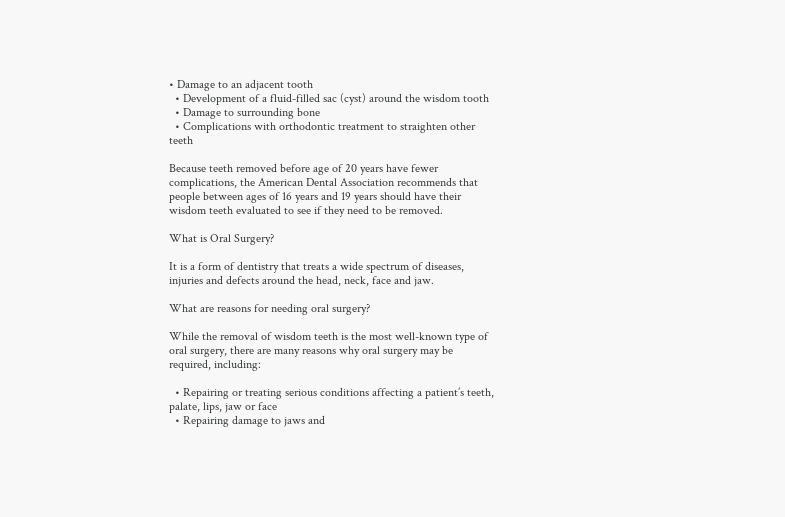• Damage to an adjacent tooth
  • Development of a fluid-filled sac (cyst) around the wisdom tooth
  • Damage to surrounding bone
  • Complications with orthodontic treatment to straighten other teeth

Because teeth removed before age of 20 years have fewer complications, the American Dental Association recommends that people between ages of 16 years and 19 years should have their wisdom teeth evaluated to see if they need to be removed.

What is Oral Surgery?

It is a form of dentistry that treats a wide spectrum of diseases, injuries and defects around the head, neck, face and jaw.

What are reasons for needing oral surgery?

While the removal of wisdom teeth is the most well-known type of oral surgery, there are many reasons why oral surgery may be required, including:

  • Repairing or treating serious conditions affecting a patient’s teeth, palate, lips, jaw or face
  • Repairing damage to jaws and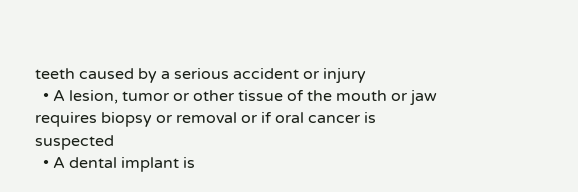teeth caused by a serious accident or injury
  • A lesion, tumor or other tissue of the mouth or jaw requires biopsy or removal or if oral cancer is suspected
  • A dental implant is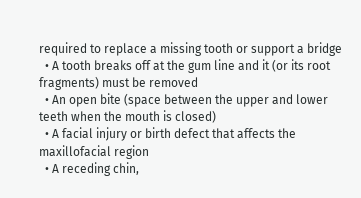required to replace a missing tooth or support a bridge
  • A tooth breaks off at the gum line and it (or its root fragments) must be removed
  • An open bite (space between the upper and lower teeth when the mouth is closed)
  • A facial injury or birth defect that affects the maxillofacial region
  • A receding chin,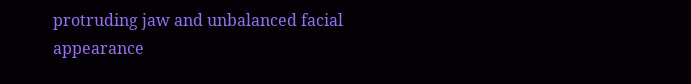protruding jaw and unbalanced facial appearance